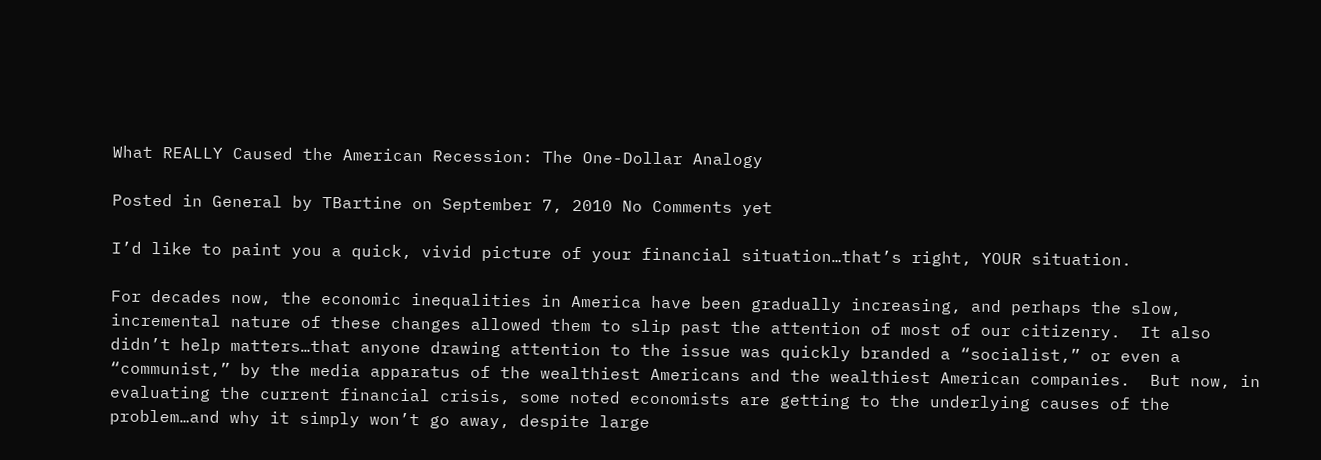What REALLY Caused the American Recession: The One-Dollar Analogy

Posted in General by TBartine on September 7, 2010 No Comments yet

I’d like to paint you a quick, vivid picture of your financial situation…that’s right, YOUR situation.

For decades now, the economic inequalities in America have been gradually increasing, and perhaps the slow, incremental nature of these changes allowed them to slip past the attention of most of our citizenry.  It also didn’t help matters…that anyone drawing attention to the issue was quickly branded a “socialist,” or even a “communist,” by the media apparatus of the wealthiest Americans and the wealthiest American companies.  But now, in evaluating the current financial crisis, some noted economists are getting to the underlying causes of the problem…and why it simply won’t go away, despite large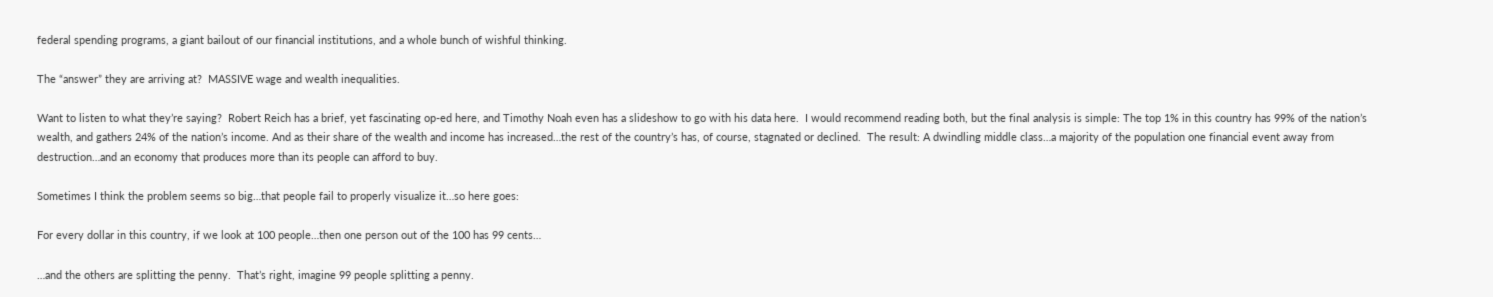federal spending programs, a giant bailout of our financial institutions, and a whole bunch of wishful thinking.

The “answer” they are arriving at?  MASSIVE wage and wealth inequalities.

Want to listen to what they’re saying?  Robert Reich has a brief, yet fascinating op-ed here, and Timothy Noah even has a slideshow to go with his data here.  I would recommend reading both, but the final analysis is simple: The top 1% in this country has 99% of the nation’s wealth, and gathers 24% of the nation’s income. And as their share of the wealth and income has increased…the rest of the country’s has, of course, stagnated or declined.  The result: A dwindling middle class…a majority of the population one financial event away from destruction…and an economy that produces more than its people can afford to buy.

Sometimes I think the problem seems so big…that people fail to properly visualize it…so here goes:

For every dollar in this country, if we look at 100 people…then one person out of the 100 has 99 cents…

…and the others are splitting the penny.  That’s right, imagine 99 people splitting a penny.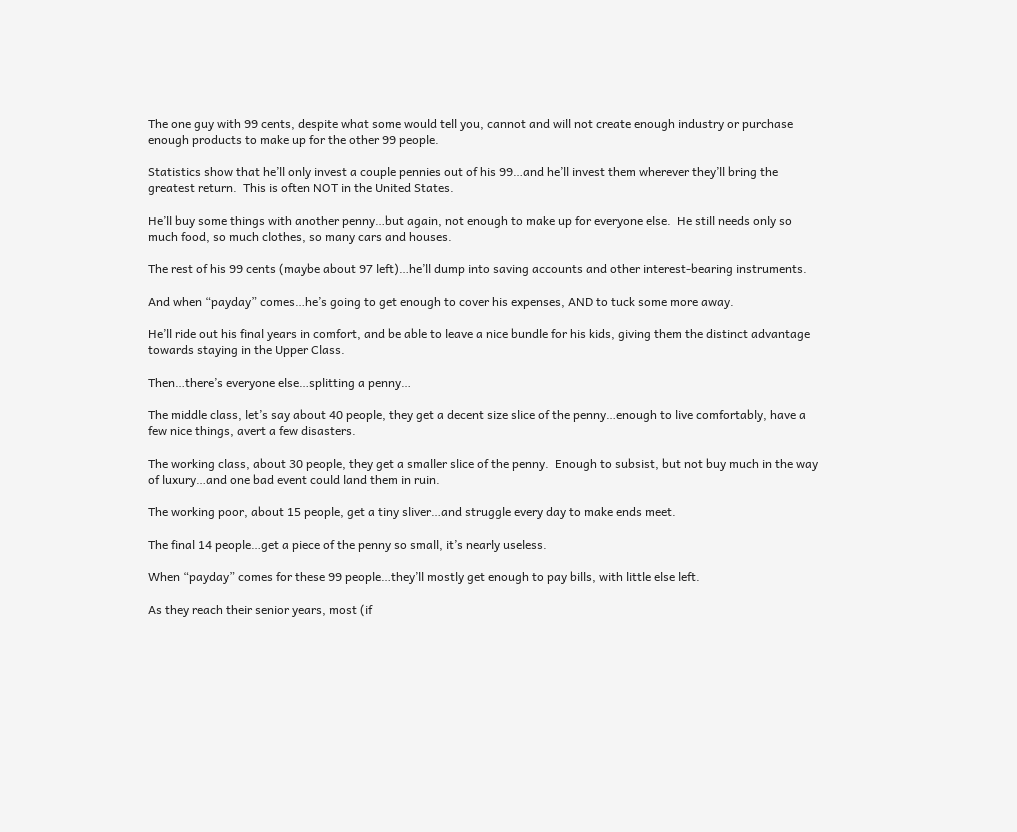The one guy with 99 cents, despite what some would tell you, cannot and will not create enough industry or purchase enough products to make up for the other 99 people.

Statistics show that he’ll only invest a couple pennies out of his 99…and he’ll invest them wherever they’ll bring the greatest return.  This is often NOT in the United States.

He’ll buy some things with another penny…but again, not enough to make up for everyone else.  He still needs only so much food, so much clothes, so many cars and houses.

The rest of his 99 cents (maybe about 97 left)…he’ll dump into saving accounts and other interest-bearing instruments.

And when “payday” comes…he’s going to get enough to cover his expenses, AND to tuck some more away.

He’ll ride out his final years in comfort, and be able to leave a nice bundle for his kids, giving them the distinct advantage towards staying in the Upper Class.

Then…there’s everyone else…splitting a penny…

The middle class, let’s say about 40 people, they get a decent size slice of the penny…enough to live comfortably, have a few nice things, avert a few disasters.

The working class, about 30 people, they get a smaller slice of the penny.  Enough to subsist, but not buy much in the way of luxury…and one bad event could land them in ruin.

The working poor, about 15 people, get a tiny sliver…and struggle every day to make ends meet.

The final 14 people…get a piece of the penny so small, it’s nearly useless.

When “payday” comes for these 99 people…they’ll mostly get enough to pay bills, with little else left.

As they reach their senior years, most (if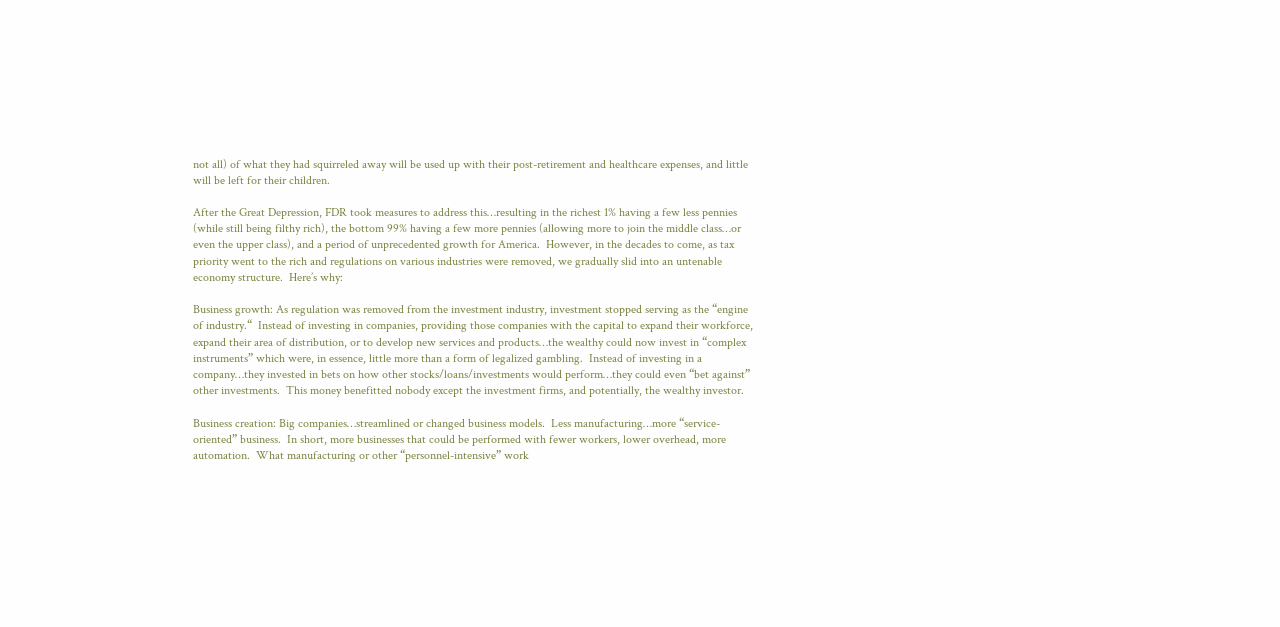not all) of what they had squirreled away will be used up with their post-retirement and healthcare expenses, and little will be left for their children.

After the Great Depression, FDR took measures to address this…resulting in the richest 1% having a few less pennies (while still being filthy rich), the bottom 99% having a few more pennies (allowing more to join the middle class…or even the upper class), and a period of unprecedented growth for America.  However, in the decades to come, as tax priority went to the rich and regulations on various industries were removed, we gradually slid into an untenable economy structure.  Here’s why:

Business growth: As regulation was removed from the investment industry, investment stopped serving as the “engine of industry.“  Instead of investing in companies, providing those companies with the capital to expand their workforce, expand their area of distribution, or to develop new services and products…the wealthy could now invest in “complex instruments” which were, in essence, little more than a form of legalized gambling.  Instead of investing in a company…they invested in bets on how other stocks/loans/investments would perform…they could even “bet against” other investments.  This money benefitted nobody except the investment firms, and potentially, the wealthy investor.

Business creation: Big companies…streamlined or changed business models.  Less manufacturing…more “service-oriented” business.  In short, more businesses that could be performed with fewer workers, lower overhead, more automation.  What manufacturing or other “personnel-intensive” work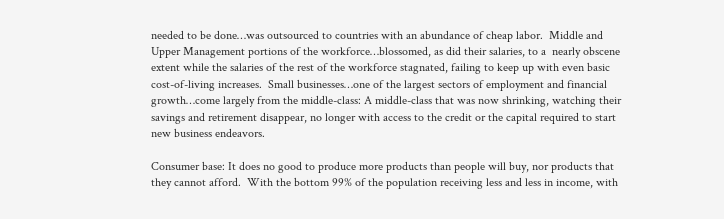needed to be done…was outsourced to countries with an abundance of cheap labor.  Middle and Upper Management portions of the workforce…blossomed, as did their salaries, to a  nearly obscene extent while the salaries of the rest of the workforce stagnated, failing to keep up with even basic cost-of-living increases.  Small businesses…one of the largest sectors of employment and financial growth…come largely from the middle-class: A middle-class that was now shrinking, watching their savings and retirement disappear, no longer with access to the credit or the capital required to start new business endeavors.

Consumer base: It does no good to produce more products than people will buy, nor products that they cannot afford.  With the bottom 99% of the population receiving less and less in income, with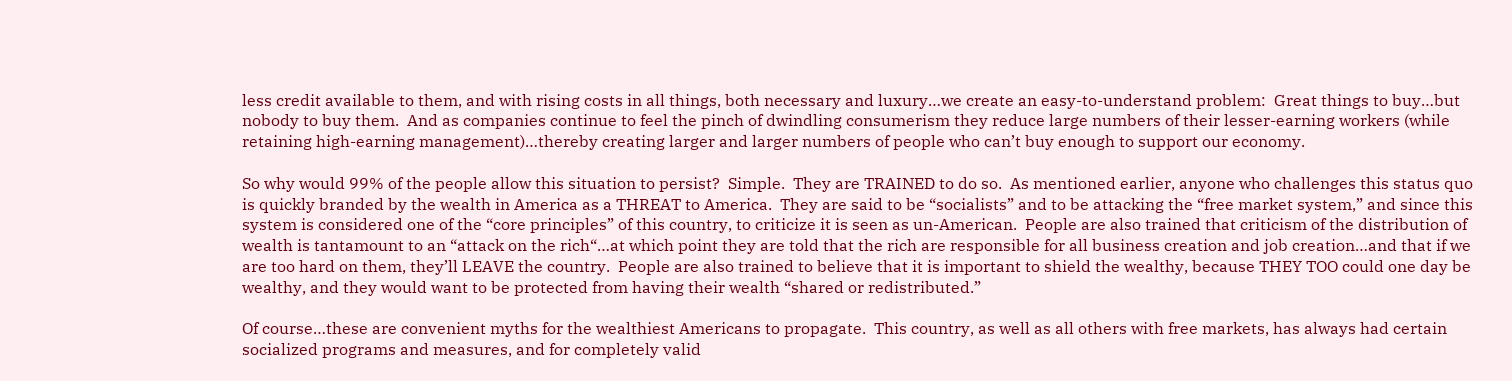less credit available to them, and with rising costs in all things, both necessary and luxury…we create an easy-to-understand problem:  Great things to buy…but nobody to buy them.  And as companies continue to feel the pinch of dwindling consumerism they reduce large numbers of their lesser-earning workers (while retaining high-earning management)…thereby creating larger and larger numbers of people who can’t buy enough to support our economy.

So why would 99% of the people allow this situation to persist?  Simple.  They are TRAINED to do so.  As mentioned earlier, anyone who challenges this status quo is quickly branded by the wealth in America as a THREAT to America.  They are said to be “socialists” and to be attacking the “free market system,” and since this system is considered one of the “core principles” of this country, to criticize it is seen as un-American.  People are also trained that criticism of the distribution of wealth is tantamount to an “attack on the rich“…at which point they are told that the rich are responsible for all business creation and job creation…and that if we are too hard on them, they’ll LEAVE the country.  People are also trained to believe that it is important to shield the wealthy, because THEY TOO could one day be wealthy, and they would want to be protected from having their wealth “shared or redistributed.”

Of course…these are convenient myths for the wealthiest Americans to propagate.  This country, as well as all others with free markets, has always had certain socialized programs and measures, and for completely valid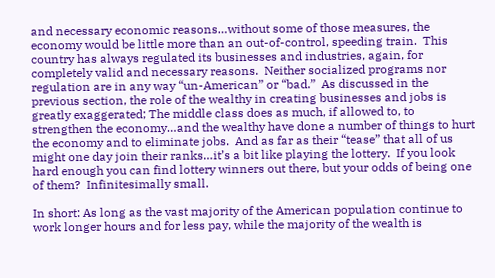and necessary economic reasons…without some of those measures, the economy would be little more than an out-of-control, speeding train.  This country has always regulated its businesses and industries, again, for completely valid and necessary reasons.  Neither socialized programs nor regulation are in any way “un-American” or “bad.”  As discussed in the previous section, the role of the wealthy in creating businesses and jobs is greatly exaggerated; The middle class does as much, if allowed to, to strengthen the economy…and the wealthy have done a number of things to hurt the economy and to eliminate jobs.  And as far as their “tease” that all of us might one day join their ranks…it’s a bit like playing the lottery.  If you look hard enough you can find lottery winners out there, but your odds of being one of them?  Infinitesimally small.

In short: As long as the vast majority of the American population continue to work longer hours and for less pay, while the majority of the wealth is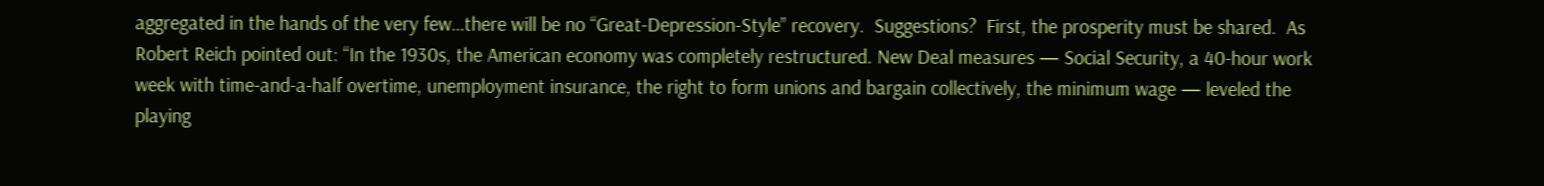aggregated in the hands of the very few…there will be no “Great-Depression-Style” recovery.  Suggestions?  First, the prosperity must be shared.  As Robert Reich pointed out: “In the 1930s, the American economy was completely restructured. New Deal measures — Social Security, a 40-hour work week with time-and-a-half overtime, unemployment insurance, the right to form unions and bargain collectively, the minimum wage — leveled the playing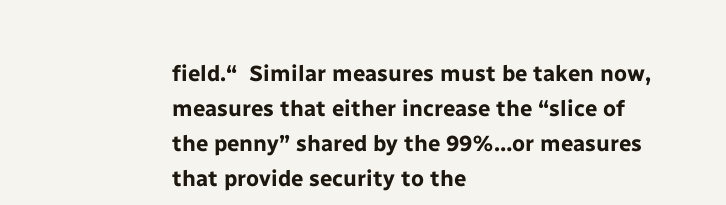field.“  Similar measures must be taken now, measures that either increase the “slice of the penny” shared by the 99%…or measures that provide security to the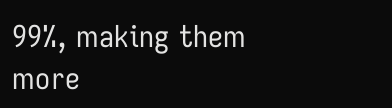99%, making them more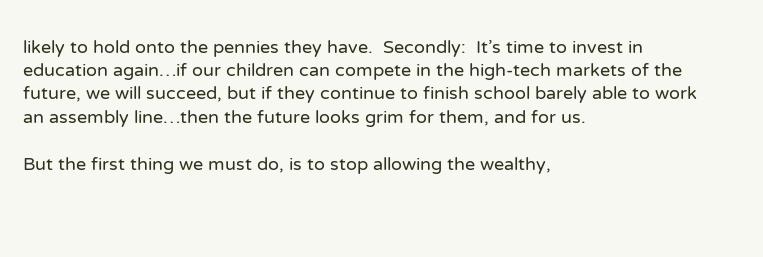likely to hold onto the pennies they have.  Secondly:  It’s time to invest in education again…if our children can compete in the high-tech markets of the future, we will succeed, but if they continue to finish school barely able to work an assembly line…then the future looks grim for them, and for us.

But the first thing we must do, is to stop allowing the wealthy,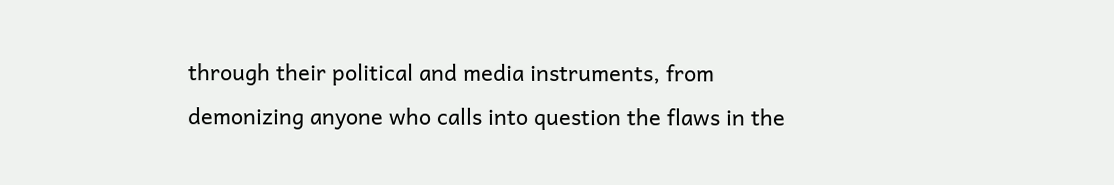through their political and media instruments, from demonizing anyone who calls into question the flaws in the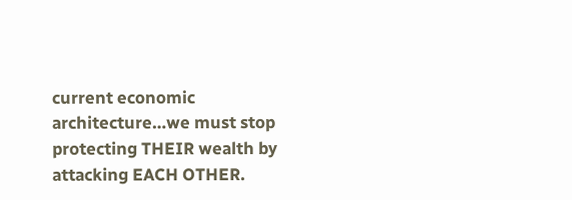current economic architecture…we must stop protecting THEIR wealth by attacking EACH OTHER.